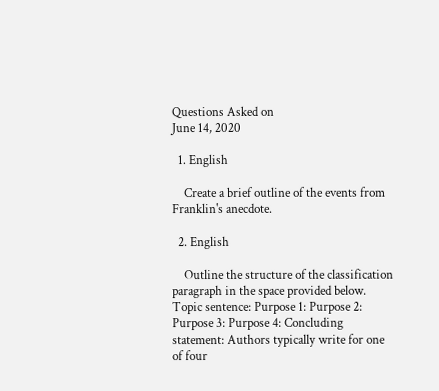Questions Asked on
June 14, 2020

  1. English

    Create a brief outline of the events from Franklin's anecdote.

  2. English

    Outline the structure of the classification paragraph in the space provided below. Topic sentence: Purpose 1: Purpose 2: Purpose 3: Purpose 4: Concluding statement: Authors typically write for one of four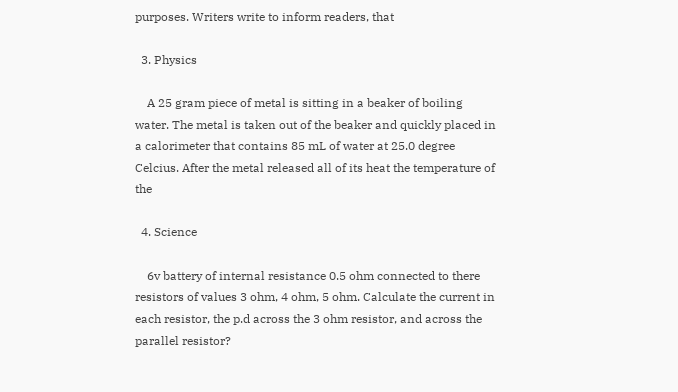purposes. Writers write to inform readers, that

  3. Physics

    A 25 gram piece of metal is sitting in a beaker of boiling water. The metal is taken out of the beaker and quickly placed in a calorimeter that contains 85 mL of water at 25.0 degree Celcius. After the metal released all of its heat the temperature of the

  4. Science

    6v battery of internal resistance 0.5 ohm connected to there resistors of values 3 ohm, 4 ohm, 5 ohm. Calculate the current in each resistor, the p.d across the 3 ohm resistor, and across the parallel resistor?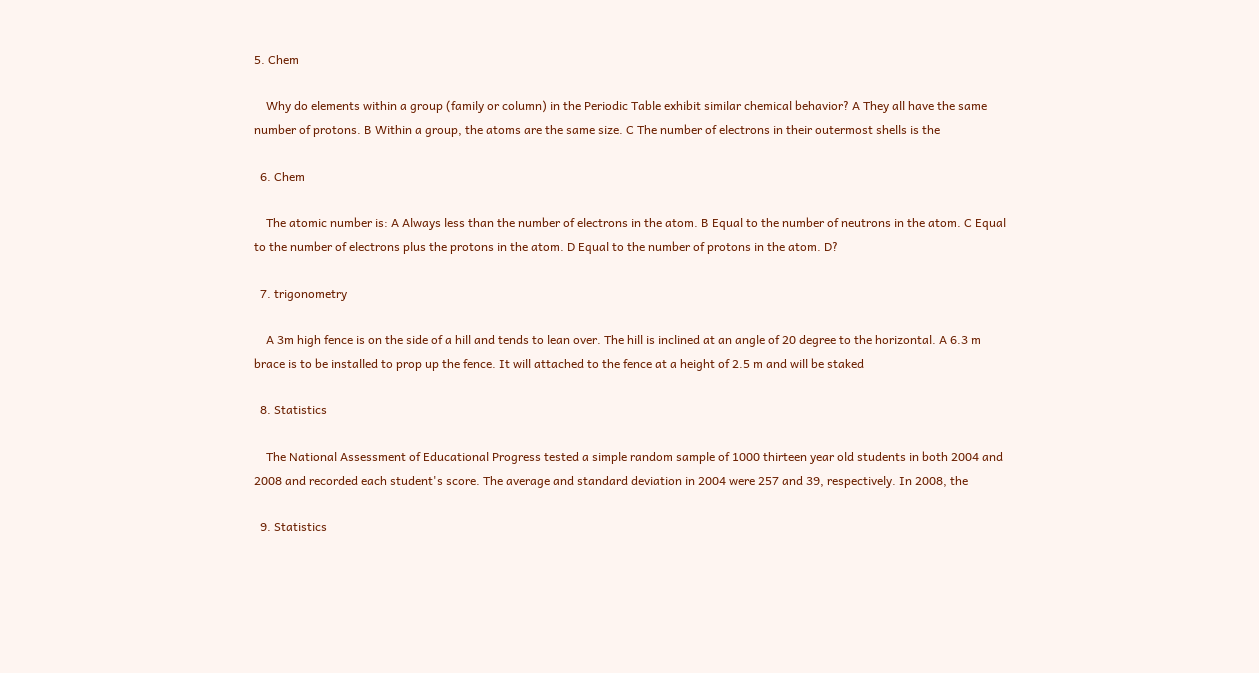5. Chem

    Why do elements within a group (family or column) in the Periodic Table exhibit similar chemical behavior? A They all have the same number of protons. B Within a group, the atoms are the same size. C The number of electrons in their outermost shells is the

  6. Chem

    The atomic number is: A Always less than the number of electrons in the atom. B Equal to the number of neutrons in the atom. C Equal to the number of electrons plus the protons in the atom. D Equal to the number of protons in the atom. D?

  7. trigonometry

    A 3m high fence is on the side of a hill and tends to lean over. The hill is inclined at an angle of 20 degree to the horizontal. A 6.3 m brace is to be installed to prop up the fence. It will attached to the fence at a height of 2.5 m and will be staked

  8. Statistics

    The National Assessment of Educational Progress tested a simple random sample of 1000 thirteen year old students in both 2004 and 2008 and recorded each student's score. The average and standard deviation in 2004 were 257 and 39, respectively. In 2008, the

  9. Statistics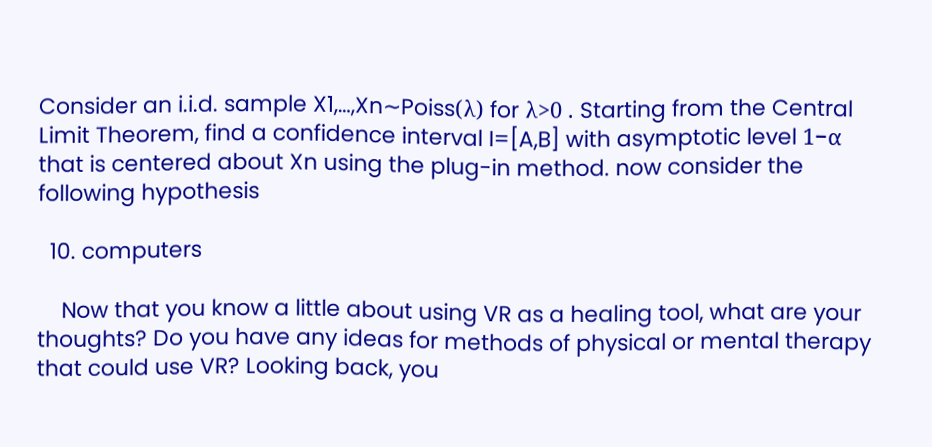Consider an i.i.d. sample X1,…,Xn∼Poiss(λ) for λ>0 . Starting from the Central Limit Theorem, find a confidence interval I=[A,B] with asymptotic level 1−α that is centered about Xn using the plug-in method. now consider the following hypothesis

  10. computers

    Now that you know a little about using VR as a healing tool, what are your thoughts? Do you have any ideas for methods of physical or mental therapy that could use VR? Looking back, you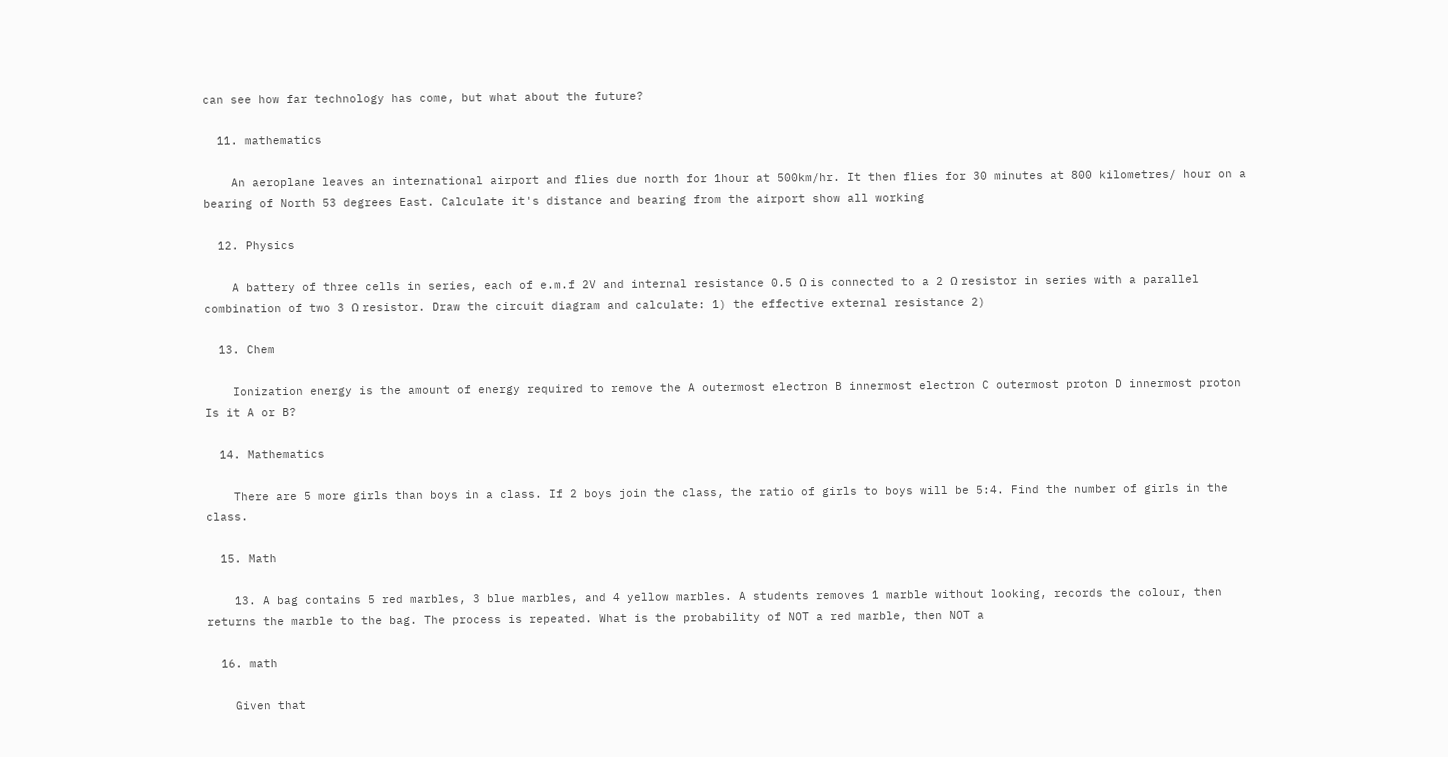can see how far technology has come, but what about the future?

  11. mathematics

    An aeroplane leaves an international airport and flies due north for 1hour at 500km/hr. It then flies for 30 minutes at 800 kilometres/ hour on a bearing of North 53 degrees East. Calculate it's distance and bearing from the airport show all working

  12. Physics

    A battery of three cells in series, each of e.m.f 2V and internal resistance 0.5 Ω is connected to a 2 Ω resistor in series with a parallel combination of two 3 Ω resistor. Draw the circuit diagram and calculate: 1) the effective external resistance 2)

  13. Chem

    Ionization energy is the amount of energy required to remove the A outermost electron B innermost electron C outermost proton D innermost proton Is it A or B?

  14. Mathematics

    There are 5 more girls than boys in a class. If 2 boys join the class, the ratio of girls to boys will be 5:4. Find the number of girls in the class.

  15. Math

    13. A bag contains 5 red marbles, 3 blue marbles, and 4 yellow marbles. A students removes 1 marble without looking, records the colour, then returns the marble to the bag. The process is repeated. What is the probability of NOT a red marble, then NOT a

  16. math

    Given that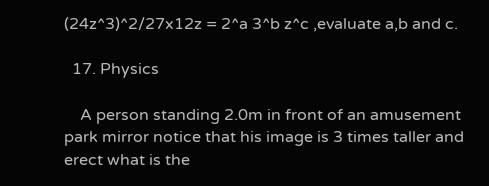(24z^3)^2/27x12z = 2^a 3^b z^c ,evaluate a,b and c.

  17. Physics

    A person standing 2.0m in front of an amusement park mirror notice that his image is 3 times taller and erect what is the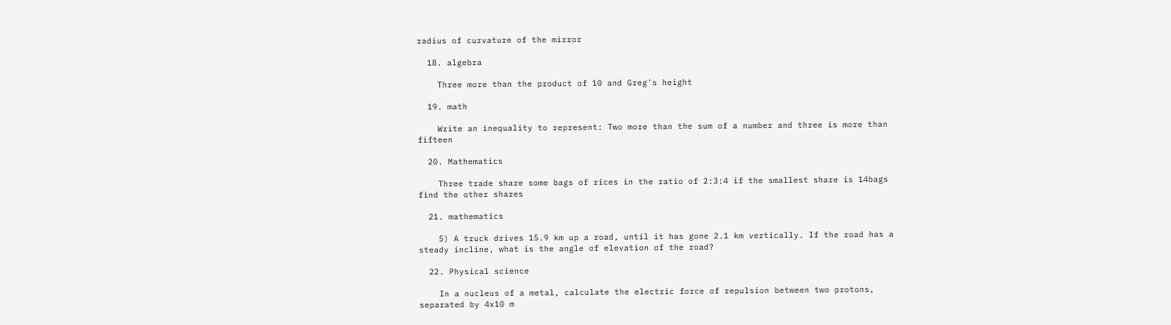radius of curvature of the mirror

  18. algebra

    Three more than the product of 10 and Greg's height

  19. math

    Write an inequality to represent: Two more than the sum of a number and three is more than fifteen

  20. Mathematics

    Three trade share some bags of rices in the ratio of 2:3:4 if the smallest share is 14bags find the other shares

  21. mathematics

    5) A truck drives 15.9 km up a road, until it has gone 2.1 km vertically. If the road has a steady incline, what is the angle of elevation of the road?

  22. Physical science

    In a nucleus of a metal, calculate the electric force of repulsion between two protons, separated by 4x10 m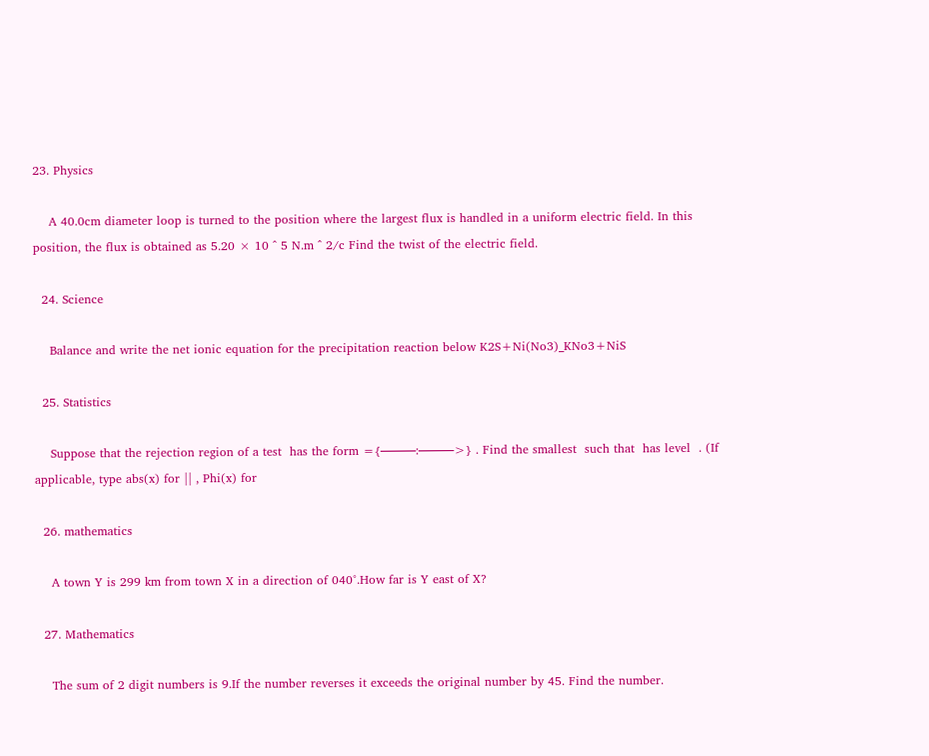23. Physics

    A 40.0cm diameter loop is turned to the position where the largest flux is handled in a uniform electric field. In this position, the flux is obtained as 5.20 × 10 ^ 5 N.m ^ 2/c Find the twist of the electric field.

  24. Science

    Balance and write the net ionic equation for the precipitation reaction below K2S+Ni(No3)_KNo3+NiS

  25. Statistics

    Suppose that the rejection region of a test  has the form ={⎯⎯⎯⎯⎯:⎯⎯⎯⎯⎯>} . Find the smallest  such that  has level  . (If applicable, type abs(x) for || , Phi(x) for

  26. mathematics

    A town Y is 299 km from town X in a direction of 040°.How far is Y east of X?

  27. Mathematics

    The sum of 2 digit numbers is 9.If the number reverses it exceeds the original number by 45. Find the number.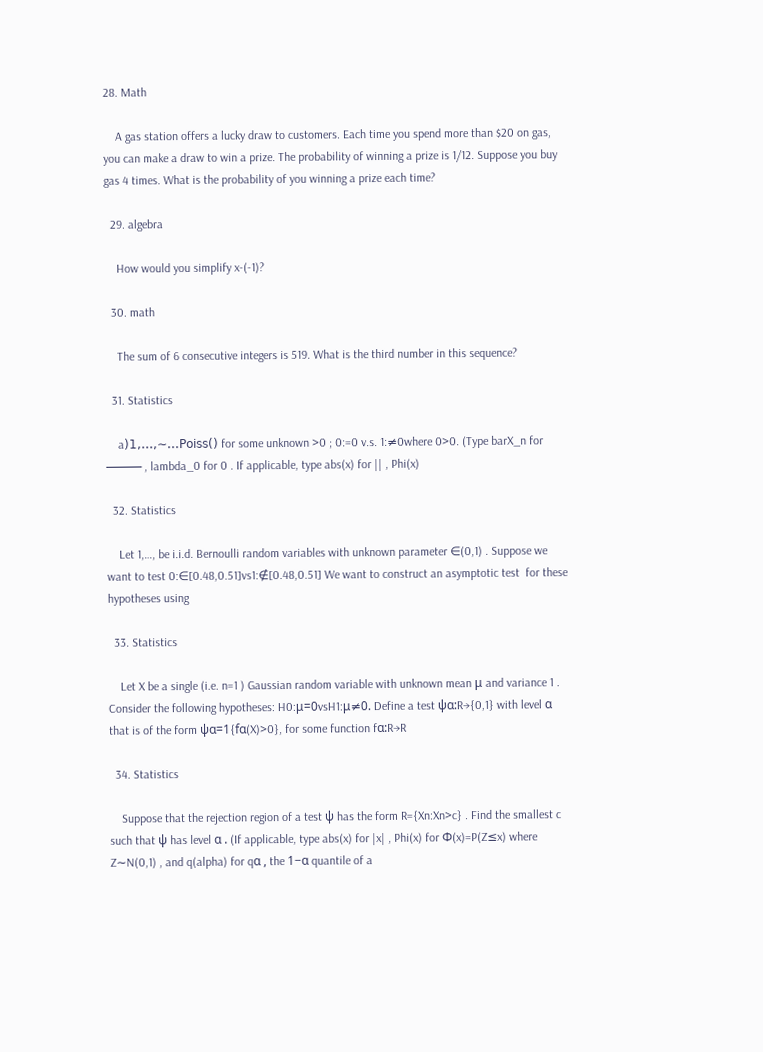28. Math

    A gas station offers a lucky draw to customers. Each time you spend more than $20 on gas, you can make a draw to win a prize. The probability of winning a prize is 1/12. Suppose you buy gas 4 times. What is the probability of you winning a prize each time?

  29. algebra

    How would you simplify x-(-1)?

  30. math

    The sum of 6 consecutive integers is 519. What is the third number in this sequence?

  31. Statistics

    a)1,…,∼...𝖯𝗈𝗂𝗌𝗌() for some unknown >0 ; 0:=0 v.s. 1:≠0where 0>0. (Type barX_n for ⎯⎯⎯⎯⎯ , lambda_0 for 0 . If applicable, type abs(x) for || , Phi(x)

  32. Statistics

    Let 1,…, be i.i.d. Bernoulli random variables with unknown parameter ∈(0,1) . Suppose we want to test 0:∈[0.48,0.51]vs1:∉[0.48,0.51] We want to construct an asymptotic test  for these hypotheses using

  33. Statistics

    Let X be a single (i.e. n=1 ) Gaussian random variable with unknown mean μ and variance 1 . Consider the following hypotheses: H0:μ=0vsH1:μ≠0. Define a test ψα:R→{0,1} with level α that is of the form ψα=1{fα(X)>0}, for some function fα:R→R

  34. Statistics

    Suppose that the rejection region of a test ψ has the form R={Xn:Xn>c} . Find the smallest c such that ψ has level α . (If applicable, type abs(x) for |x| , Phi(x) for Φ(x)=P(Z≤x) where Z∼N(0,1) , and q(alpha) for qα , the 1−α quantile of a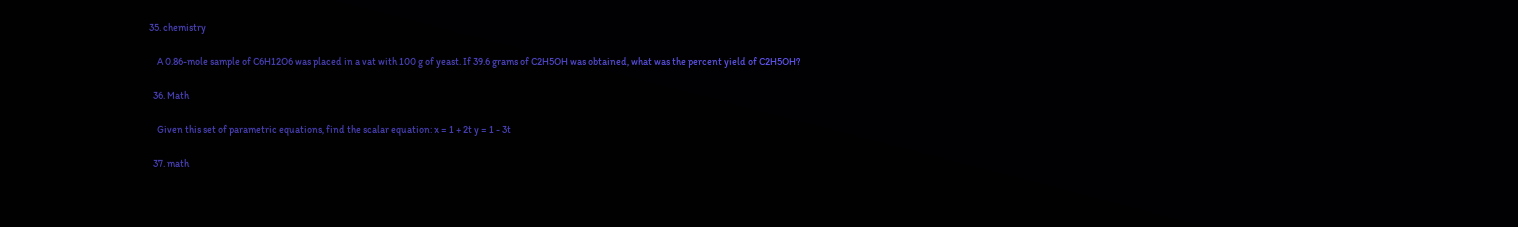35. chemistry

    A 0.86-mole sample of C6H12O6 was placed in a vat with 100 g of yeast. If 39.6 grams of C2H5OH was obtained, what was the percent yield of C2H5OH?

  36. Math

    Given this set of parametric equations, find the scalar equation: x = 1 + 2t y = 1 - 3t

  37. math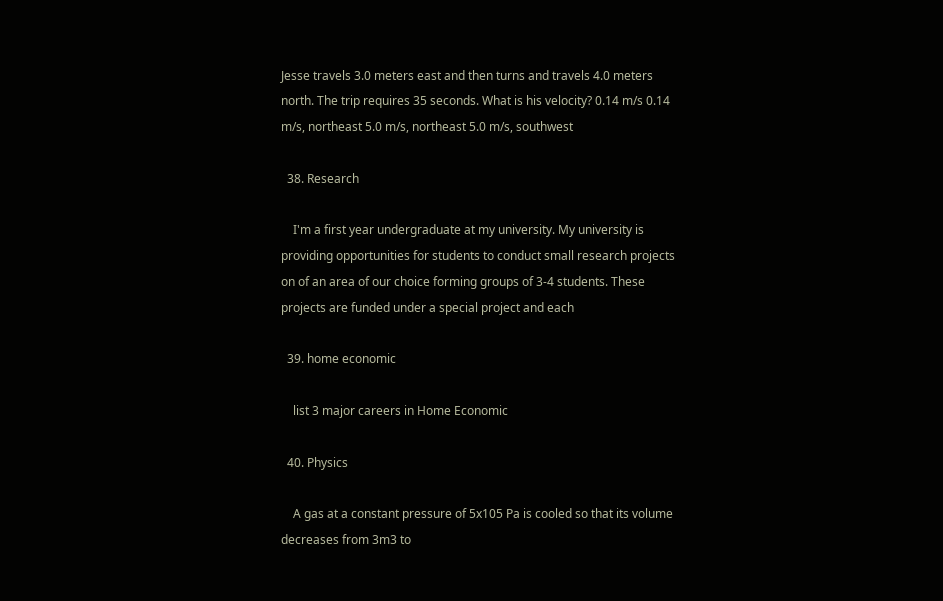Jesse travels 3.0 meters east and then turns and travels 4.0 meters north. The trip requires 35 seconds. What is his velocity? 0.14 m/s 0.14 m/s, northeast 5.0 m/s, northeast 5.0 m/s, southwest

  38. Research

    I'm a first year undergraduate at my university. My university is providing opportunities for students to conduct small research projects on of an area of our choice forming groups of 3-4 students. These projects are funded under a special project and each

  39. home economic

    list 3 major careers in Home Economic

  40. Physics

    A gas at a constant pressure of 5x105 Pa is cooled so that its volume decreases from 3m3 to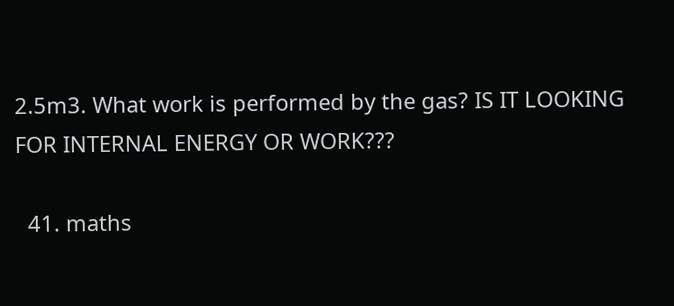2.5m3. What work is performed by the gas? IS IT LOOKING FOR INTERNAL ENERGY OR WORK???

  41. maths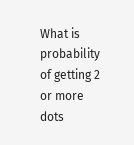What is probability of getting 2 or more dots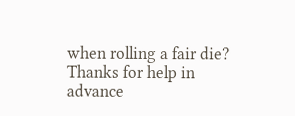when rolling a fair die? Thanks for help in advance